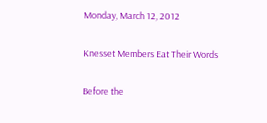Monday, March 12, 2012

Knesset Members Eat Their Words

Before the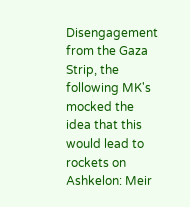Disengagement from the Gaza Strip, the following MK's mocked the idea that this would lead to rockets on Ashkelon: Meir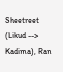Sheetreet (Likud --> Kadima), Ran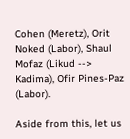Cohen (Meretz), Orit Noked (Labor), Shaul Mofaz (Likud --> Kadima), Ofir Pines-Paz (Labor).

Aside from this, let us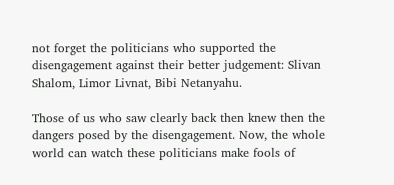not forget the politicians who supported the disengagement against their better judgement: Slivan Shalom, Limor Livnat, Bibi Netanyahu.

Those of us who saw clearly back then knew then the dangers posed by the disengagement. Now, the whole world can watch these politicians make fools of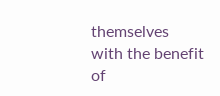themselves with the benefit of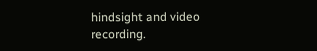hindsight and video recording.